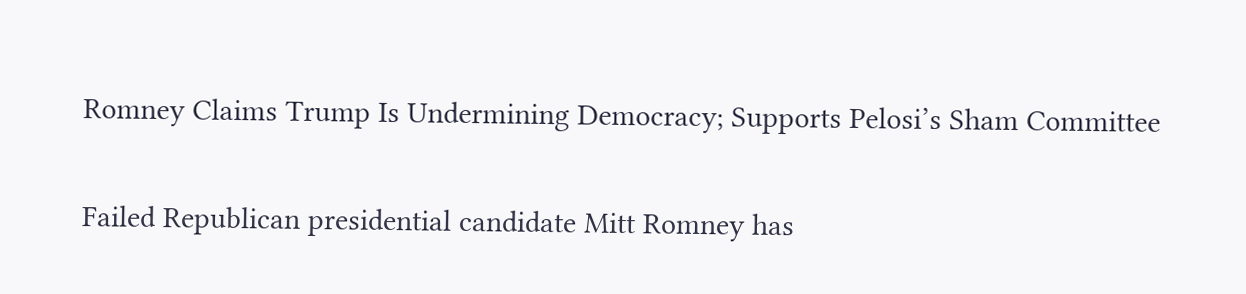Romney Claims Trump Is Undermining Democracy; Supports Pelosi’s Sham Committee


Failed Republican presidential candidate Mitt Romney has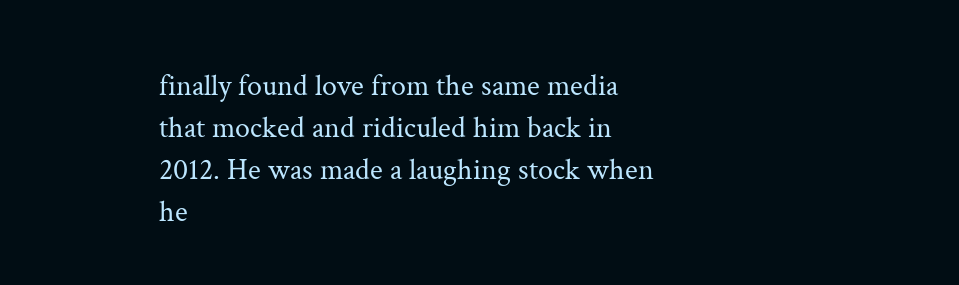finally found love from the same media that mocked and ridiculed him back in 2012. He was made a laughing stock when he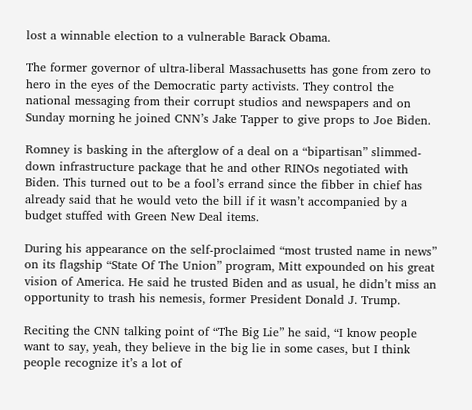lost a winnable election to a vulnerable Barack Obama.

The former governor of ultra-liberal Massachusetts has gone from zero to hero in the eyes of the Democratic party activists. They control the national messaging from their corrupt studios and newspapers and on Sunday morning he joined CNN’s Jake Tapper to give props to Joe Biden.

Romney is basking in the afterglow of a deal on a “bipartisan” slimmed-down infrastructure package that he and other RINOs negotiated with Biden. This turned out to be a fool’s errand since the fibber in chief has already said that he would veto the bill if it wasn’t accompanied by a budget stuffed with Green New Deal items.

During his appearance on the self-proclaimed “most trusted name in news” on its flagship “State Of The Union” program, Mitt expounded on his great vision of America. He said he trusted Biden and as usual, he didn’t miss an opportunity to trash his nemesis, former President Donald J. Trump.

Reciting the CNN talking point of “The Big Lie” he said, “I know people want to say, yeah, they believe in the big lie in some cases, but I think people recognize it’s a lot of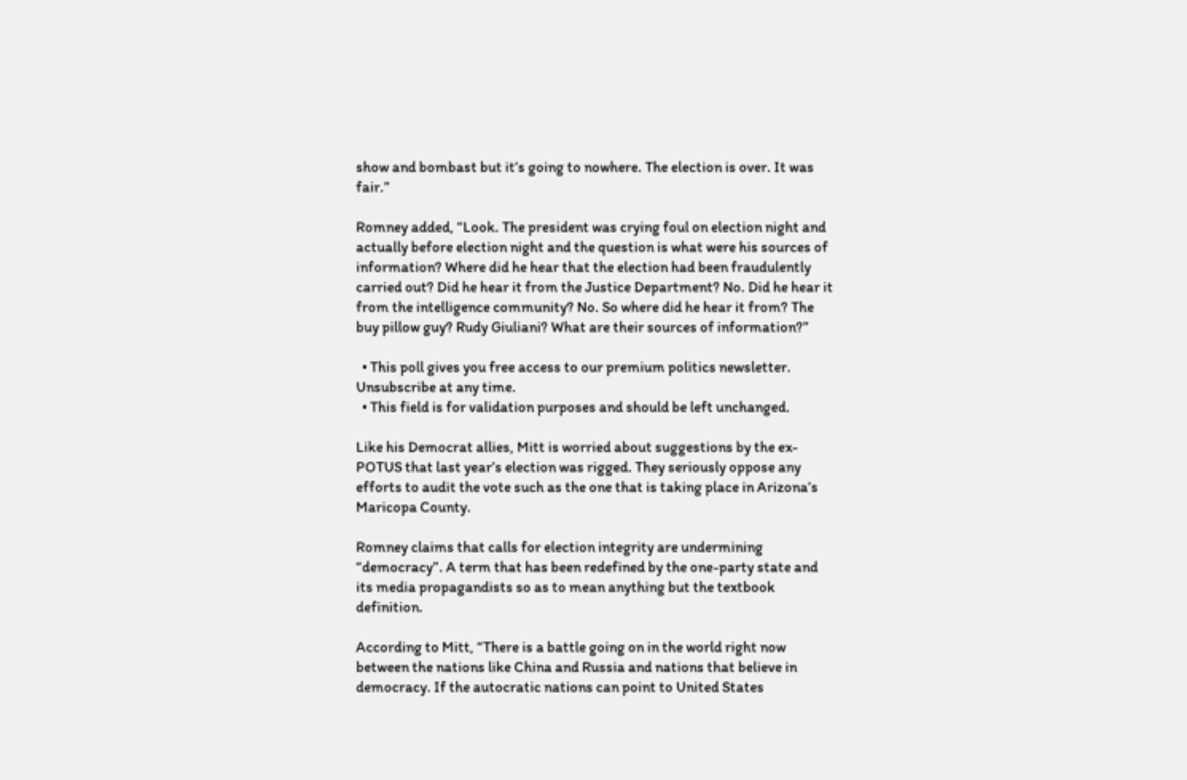show and bombast but it’s going to nowhere. The election is over. It was fair.”

Romney added, “Look. The president was crying foul on election night and actually before election night and the question is what were his sources of information? Where did he hear that the election had been fraudulently carried out? Did he hear it from the Justice Department? No. Did he hear it from the intelligence community? No. So where did he hear it from? The buy pillow guy? Rudy Giuliani? What are their sources of information?”

  • This poll gives you free access to our premium politics newsletter. Unsubscribe at any time.
  • This field is for validation purposes and should be left unchanged.

Like his Democrat allies, Mitt is worried about suggestions by the ex-POTUS that last year’s election was rigged. They seriously oppose any efforts to audit the vote such as the one that is taking place in Arizona’s Maricopa County.

Romney claims that calls for election integrity are undermining “democracy”. A term that has been redefined by the one-party state and its media propagandists so as to mean anything but the textbook definition.

According to Mitt, “There is a battle going on in the world right now between the nations like China and Russia and nations that believe in democracy. If the autocratic nations can point to United States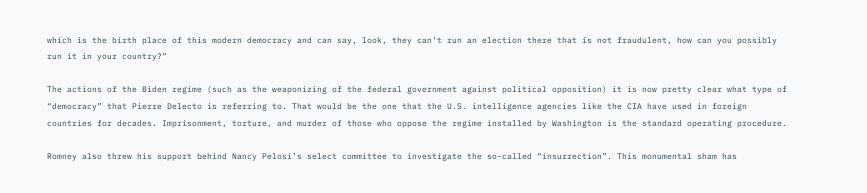which is the birth place of this modern democracy and can say, look, they can’t run an election there that is not fraudulent, how can you possibly run it in your country?”

The actions of the Biden regime (such as the weaponizing of the federal government against political opposition) it is now pretty clear what type of “democracy” that Pierre Delecto is referring to. That would be the one that the U.S. intelligence agencies like the CIA have used in foreign countries for decades. Imprisonment, torture, and murder of those who oppose the regime installed by Washington is the standard operating procedure.

Romney also threw his support behind Nancy Pelosi’s select committee to investigate the so-called “insurrection”. This monumental sham has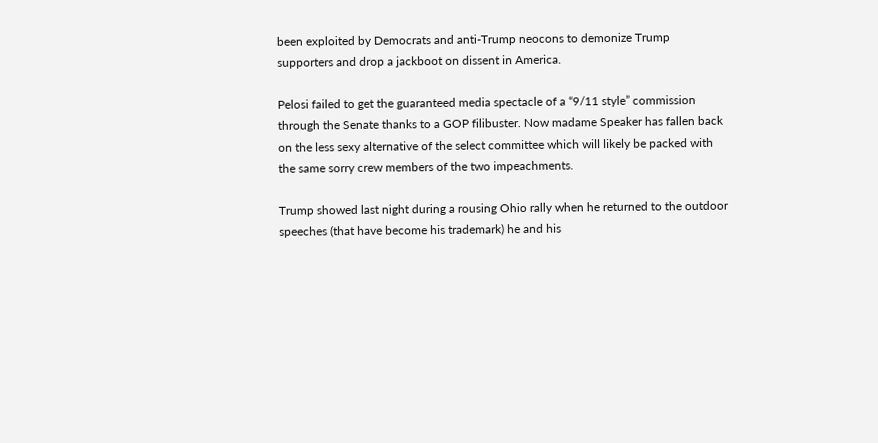been exploited by Democrats and anti-Trump neocons to demonize Trump supporters and drop a jackboot on dissent in America.

Pelosi failed to get the guaranteed media spectacle of a “9/11 style” commission through the Senate thanks to a GOP filibuster. Now madame Speaker has fallen back on the less sexy alternative of the select committee which will likely be packed with the same sorry crew members of the two impeachments.

Trump showed last night during a rousing Ohio rally when he returned to the outdoor speeches (that have become his trademark) he and his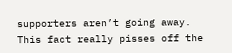supporters aren’t going away. This fact really pisses off the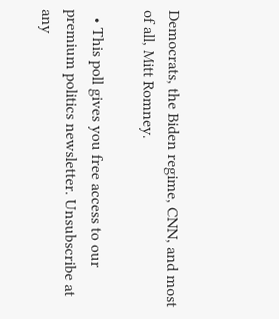Democrats, the Biden regime, CNN, and most of all, Mitt Romney.

  • This poll gives you free access to our premium politics newsletter. Unsubscribe at any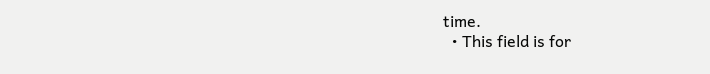time.
  • This field is for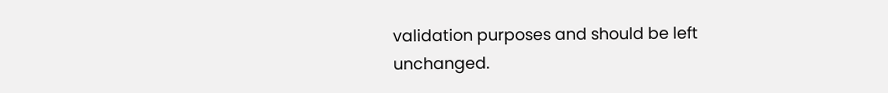validation purposes and should be left unchanged.